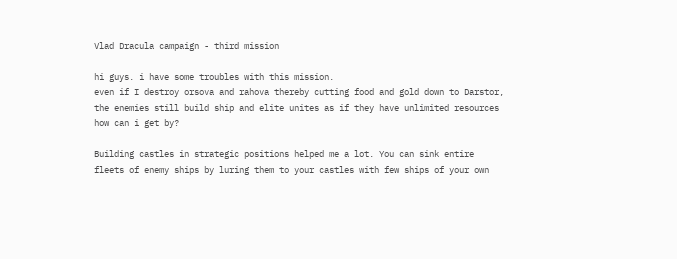Vlad Dracula campaign - third mission

hi guys. i have some troubles with this mission.
even if I destroy orsova and rahova thereby cutting food and gold down to Darstor, the enemies still build ship and elite unites as if they have unlimited resources
how can i get by?

Building castles in strategic positions helped me a lot. You can sink entire fleets of enemy ships by luring them to your castles with few ships of your own